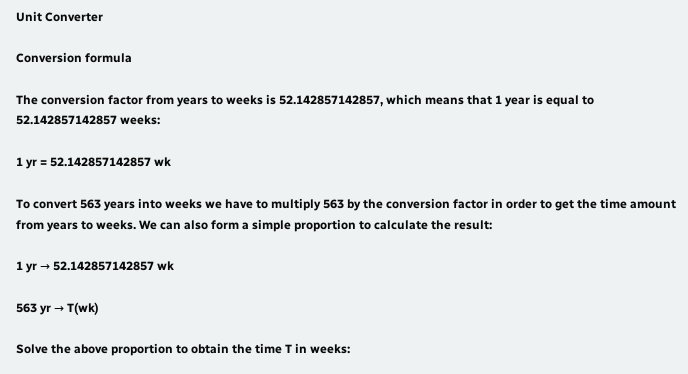Unit Converter

Conversion formula

The conversion factor from years to weeks is 52.142857142857, which means that 1 year is equal to 52.142857142857 weeks:

1 yr = 52.142857142857 wk

To convert 563 years into weeks we have to multiply 563 by the conversion factor in order to get the time amount from years to weeks. We can also form a simple proportion to calculate the result:

1 yr → 52.142857142857 wk

563 yr → T(wk)

Solve the above proportion to obtain the time T in weeks: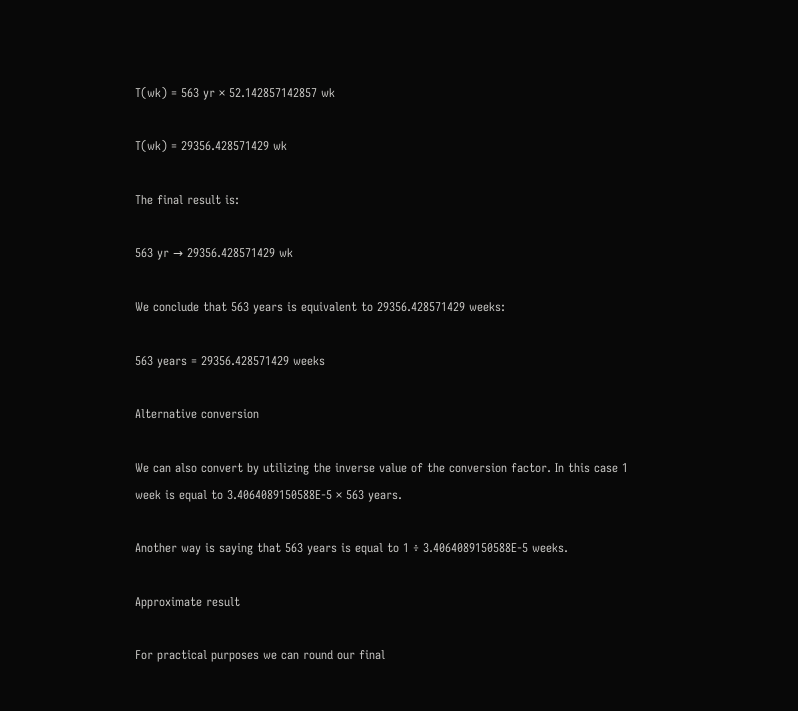T(wk) = 563 yr × 52.142857142857 wk

T(wk) = 29356.428571429 wk

The final result is:

563 yr → 29356.428571429 wk

We conclude that 563 years is equivalent to 29356.428571429 weeks:

563 years = 29356.428571429 weeks

Alternative conversion

We can also convert by utilizing the inverse value of the conversion factor. In this case 1 week is equal to 3.4064089150588E-5 × 563 years.

Another way is saying that 563 years is equal to 1 ÷ 3.4064089150588E-5 weeks.

Approximate result

For practical purposes we can round our final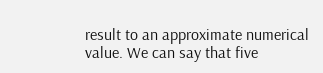result to an approximate numerical value. We can say that five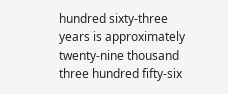hundred sixty-three years is approximately twenty-nine thousand three hundred fifty-six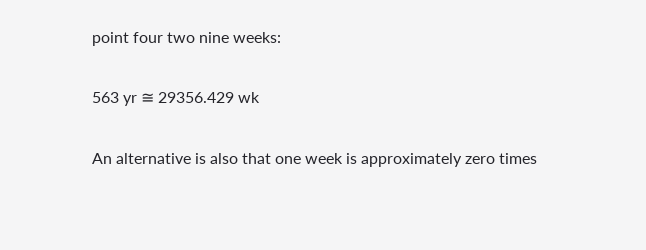point four two nine weeks:

563 yr ≅ 29356.429 wk

An alternative is also that one week is approximately zero times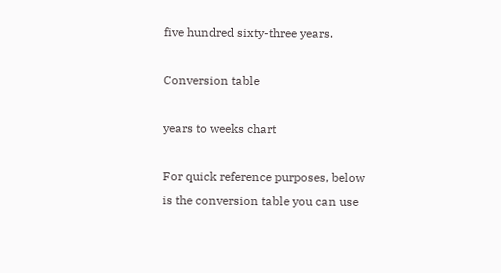five hundred sixty-three years.

Conversion table

years to weeks chart

For quick reference purposes, below is the conversion table you can use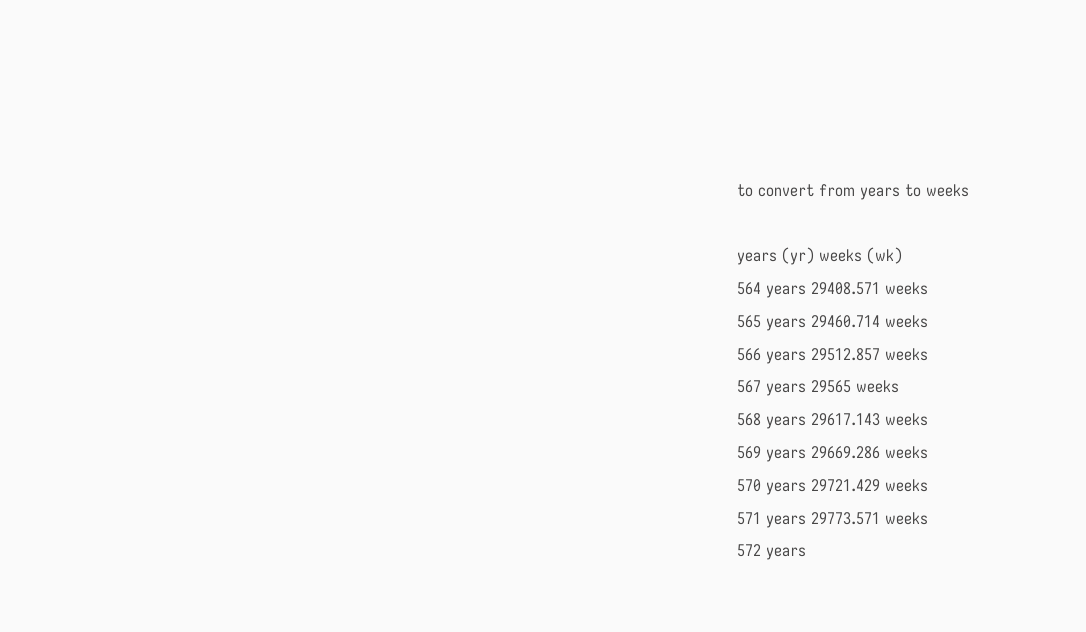to convert from years to weeks

years (yr) weeks (wk)
564 years 29408.571 weeks
565 years 29460.714 weeks
566 years 29512.857 weeks
567 years 29565 weeks
568 years 29617.143 weeks
569 years 29669.286 weeks
570 years 29721.429 weeks
571 years 29773.571 weeks
572 years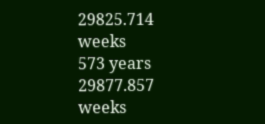29825.714 weeks
573 years 29877.857 weeks